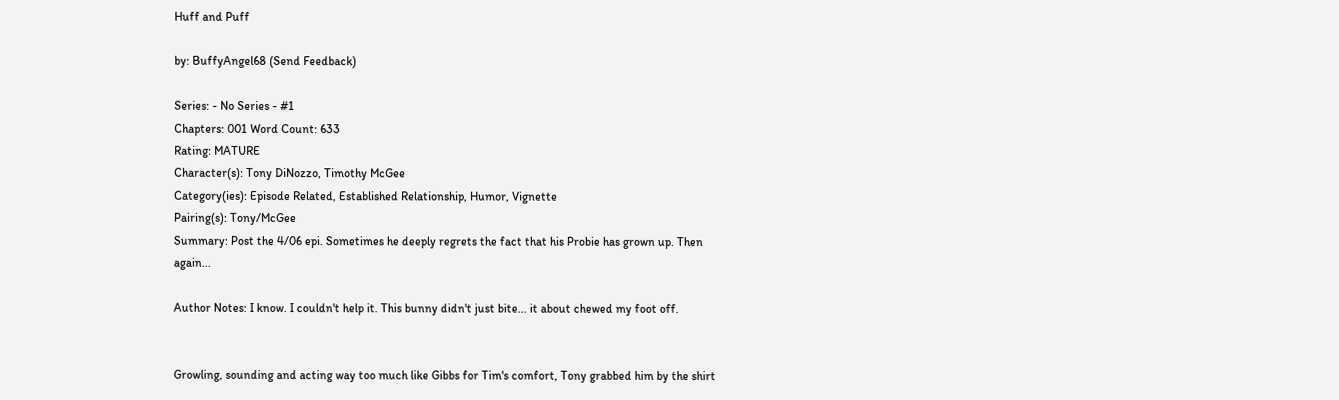Huff and Puff

by: BuffyAngel68 (Send Feedback)

Series: - No Series - #1
Chapters: 001 Word Count: 633
Rating: MATURE
Character(s): Tony DiNozzo, Timothy McGee
Category(ies): Episode Related, Established Relationship, Humor, Vignette
Pairing(s): Tony/McGee
Summary: Post the 4/06 epi. Sometimes he deeply regrets the fact that his Probie has grown up. Then again...

Author Notes: I know. I couldn't help it. This bunny didn't just bite... it about chewed my foot off.


Growling, sounding and acting way too much like Gibbs for Tim's comfort, Tony grabbed him by the shirt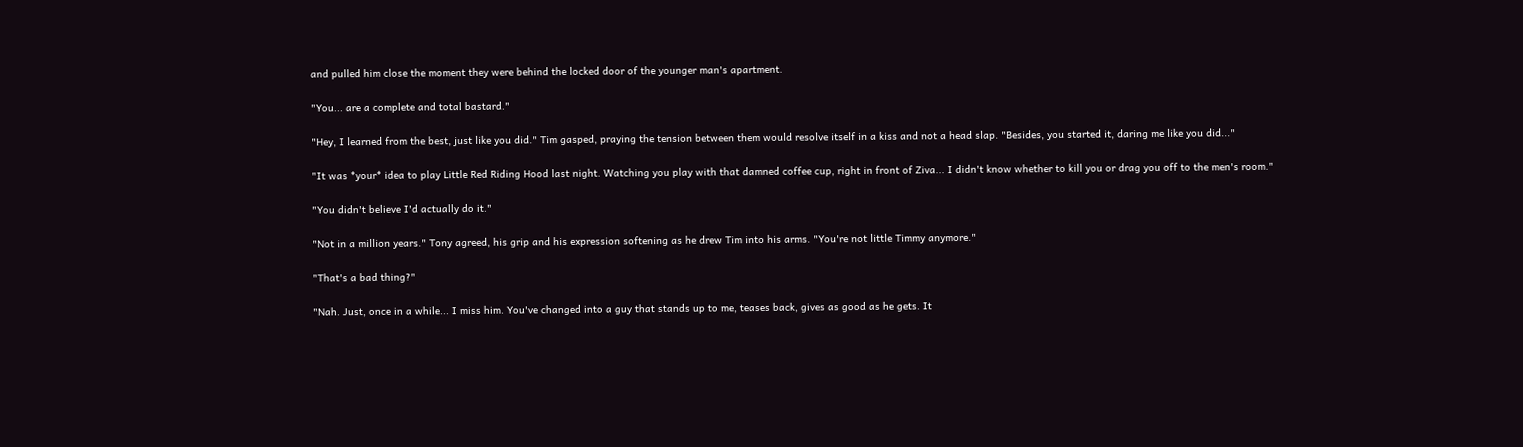and pulled him close the moment they were behind the locked door of the younger man's apartment.

"You... are a complete and total bastard."

"Hey, I learned from the best, just like you did." Tim gasped, praying the tension between them would resolve itself in a kiss and not a head slap. "Besides, you started it, daring me like you did..."

"It was *your* idea to play Little Red Riding Hood last night. Watching you play with that damned coffee cup, right in front of Ziva... I didn't know whether to kill you or drag you off to the men's room."

"You didn't believe I'd actually do it."

"Not in a million years." Tony agreed, his grip and his expression softening as he drew Tim into his arms. "You're not little Timmy anymore."

"That's a bad thing?"

"Nah. Just, once in a while... I miss him. You've changed into a guy that stands up to me, teases back, gives as good as he gets. It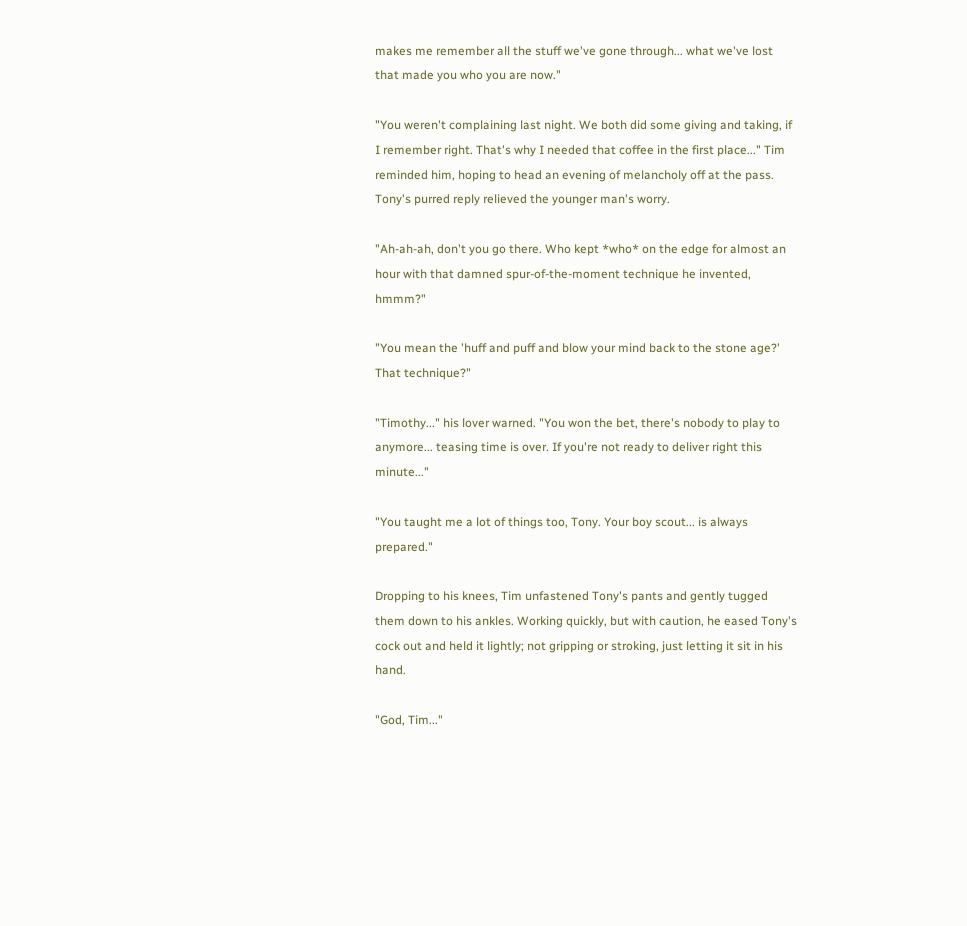makes me remember all the stuff we've gone through... what we've lost that made you who you are now."

"You weren't complaining last night. We both did some giving and taking, if I remember right. That's why I needed that coffee in the first place..." Tim reminded him, hoping to head an evening of melancholy off at the pass. Tony's purred reply relieved the younger man's worry.

"Ah-ah-ah, don't you go there. Who kept *who* on the edge for almost an hour with that damned spur-of-the-moment technique he invented, hmmm?"

"You mean the 'huff and puff and blow your mind back to the stone age?' That technique?"

"Timothy..." his lover warned. "You won the bet, there's nobody to play to anymore... teasing time is over. If you're not ready to deliver right this minute..."

"You taught me a lot of things too, Tony. Your boy scout... is always prepared."

Dropping to his knees, Tim unfastened Tony's pants and gently tugged them down to his ankles. Working quickly, but with caution, he eased Tony's cock out and held it lightly; not gripping or stroking, just letting it sit in his hand.

"God, Tim..."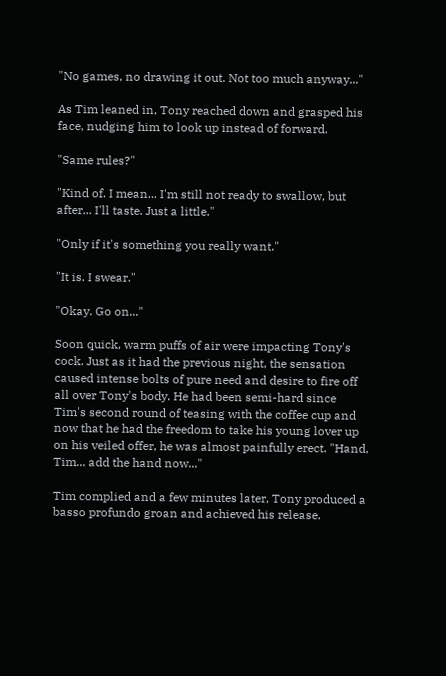"No games, no drawing it out. Not too much anyway..."

As Tim leaned in, Tony reached down and grasped his face, nudging him to look up instead of forward.

"Same rules?"

"Kind of. I mean... I'm still not ready to swallow, but after... I'll taste. Just a little."

"Only if it's something you really want."

"It is. I swear."

"Okay. Go on..."

Soon quick, warm puffs of air were impacting Tony's cock. Just as it had the previous night, the sensation caused intense bolts of pure need and desire to fire off all over Tony's body. He had been semi-hard since Tim's second round of teasing with the coffee cup and now that he had the freedom to take his young lover up on his veiled offer, he was almost painfully erect. "Hand, Tim... add the hand now..."

Tim complied and a few minutes later, Tony produced a basso profundo groan and achieved his release.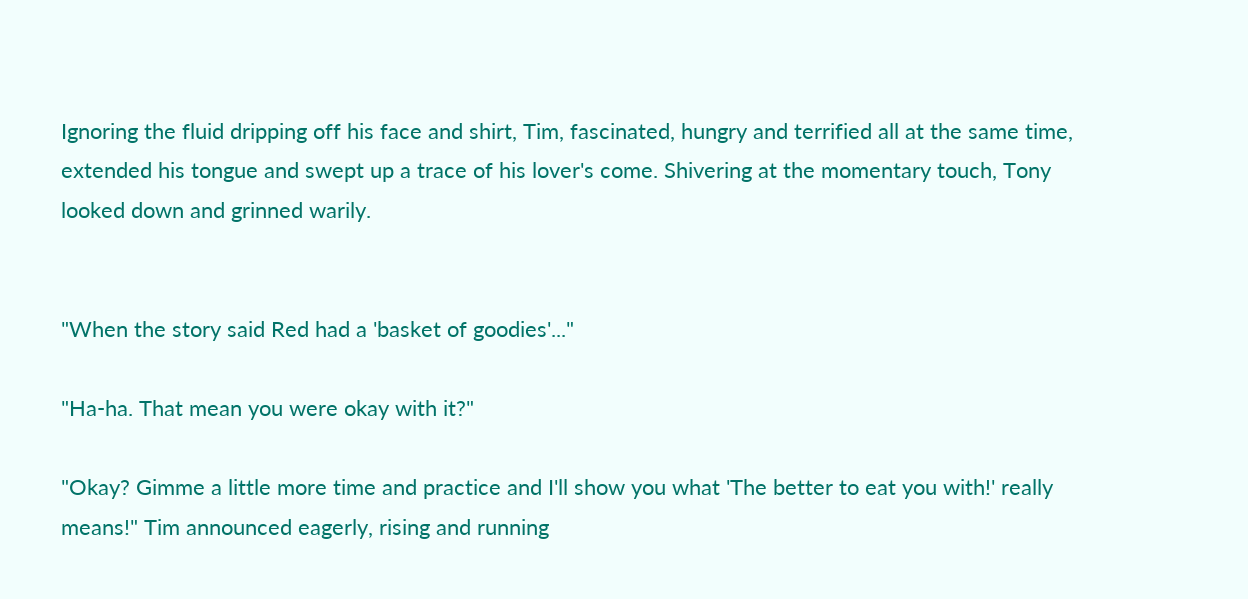Ignoring the fluid dripping off his face and shirt, Tim, fascinated, hungry and terrified all at the same time, extended his tongue and swept up a trace of his lover's come. Shivering at the momentary touch, Tony looked down and grinned warily.


"When the story said Red had a 'basket of goodies'..."

"Ha-ha. That mean you were okay with it?"

"Okay? Gimme a little more time and practice and I'll show you what 'The better to eat you with!' really means!" Tim announced eagerly, rising and running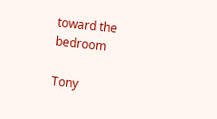toward the bedroom

Tony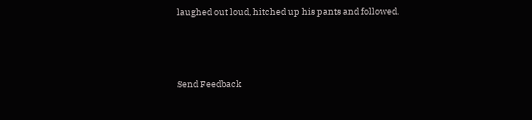laughed out loud, hitched up his pants and followed.



Send Feedback